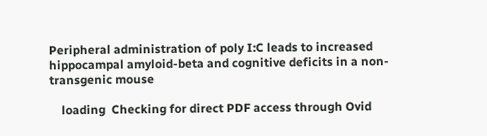Peripheral administration of poly I:C leads to increased hippocampal amyloid-beta and cognitive deficits in a non-transgenic mouse

    loading  Checking for direct PDF access through Ovid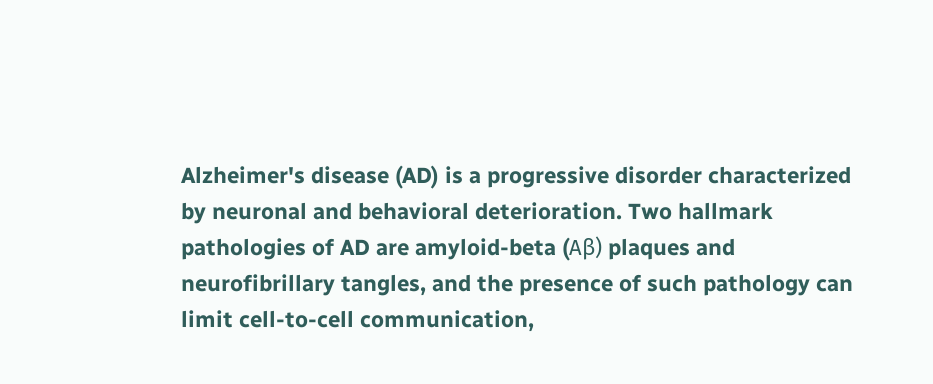Alzheimer's disease (AD) is a progressive disorder characterized by neuronal and behavioral deterioration. Two hallmark pathologies of AD are amyloid-beta (Aβ) plaques and neurofibrillary tangles, and the presence of such pathology can limit cell-to-cell communication,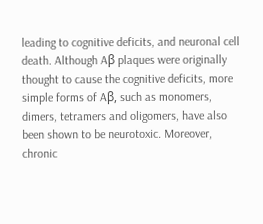leading to cognitive deficits, and neuronal cell death. Although Aβ plaques were originally thought to cause the cognitive deficits, more simple forms of Aβ, such as monomers, dimers, tetramers and oligomers, have also been shown to be neurotoxic. Moreover, chronic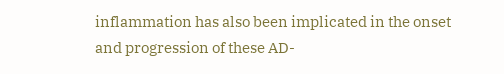inflammation has also been implicated in the onset and progression of these AD-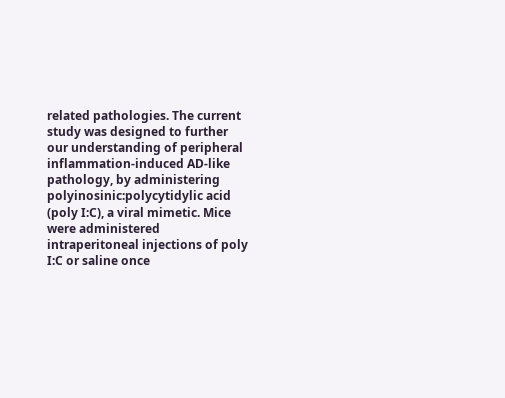related pathologies. The current study was designed to further our understanding of peripheral inflammation-induced AD-like pathology, by administering polyinosinic:polycytidylic acid (poly I:C), a viral mimetic. Mice were administered intraperitoneal injections of poly I:C or saline once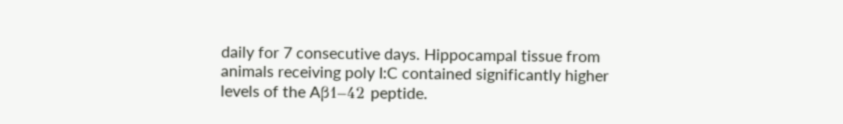daily for 7 consecutive days. Hippocampal tissue from animals receiving poly I:C contained significantly higher levels of the Aβ1–42 peptide.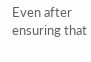Even after ensuring that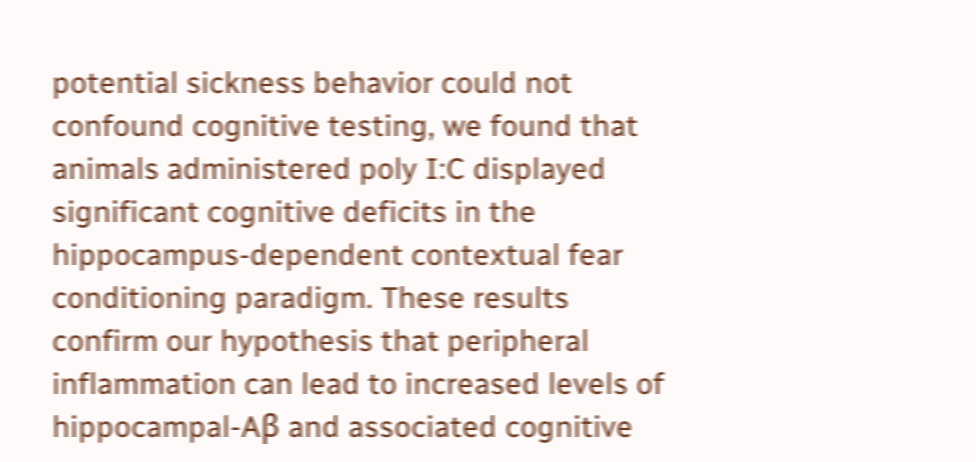potential sickness behavior could not confound cognitive testing, we found that animals administered poly I:C displayed significant cognitive deficits in the hippocampus-dependent contextual fear conditioning paradigm. These results confirm our hypothesis that peripheral inflammation can lead to increased levels of hippocampal-Aβ and associated cognitive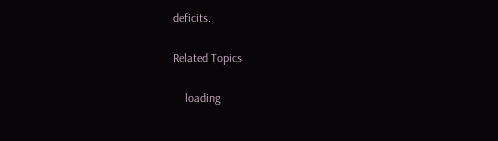deficits.

Related Topics

    loading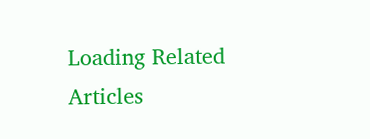Loading Related Articles